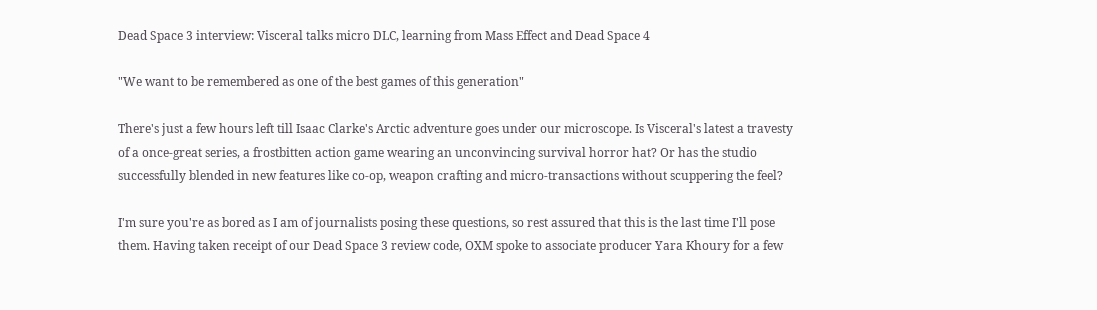Dead Space 3 interview: Visceral talks micro DLC, learning from Mass Effect and Dead Space 4

"We want to be remembered as one of the best games of this generation"

There's just a few hours left till Isaac Clarke's Arctic adventure goes under our microscope. Is Visceral's latest a travesty of a once-great series, a frostbitten action game wearing an unconvincing survival horror hat? Or has the studio successfully blended in new features like co-op, weapon crafting and micro-transactions without scuppering the feel?

I'm sure you're as bored as I am of journalists posing these questions, so rest assured that this is the last time I'll pose them. Having taken receipt of our Dead Space 3 review code, OXM spoke to associate producer Yara Khoury for a few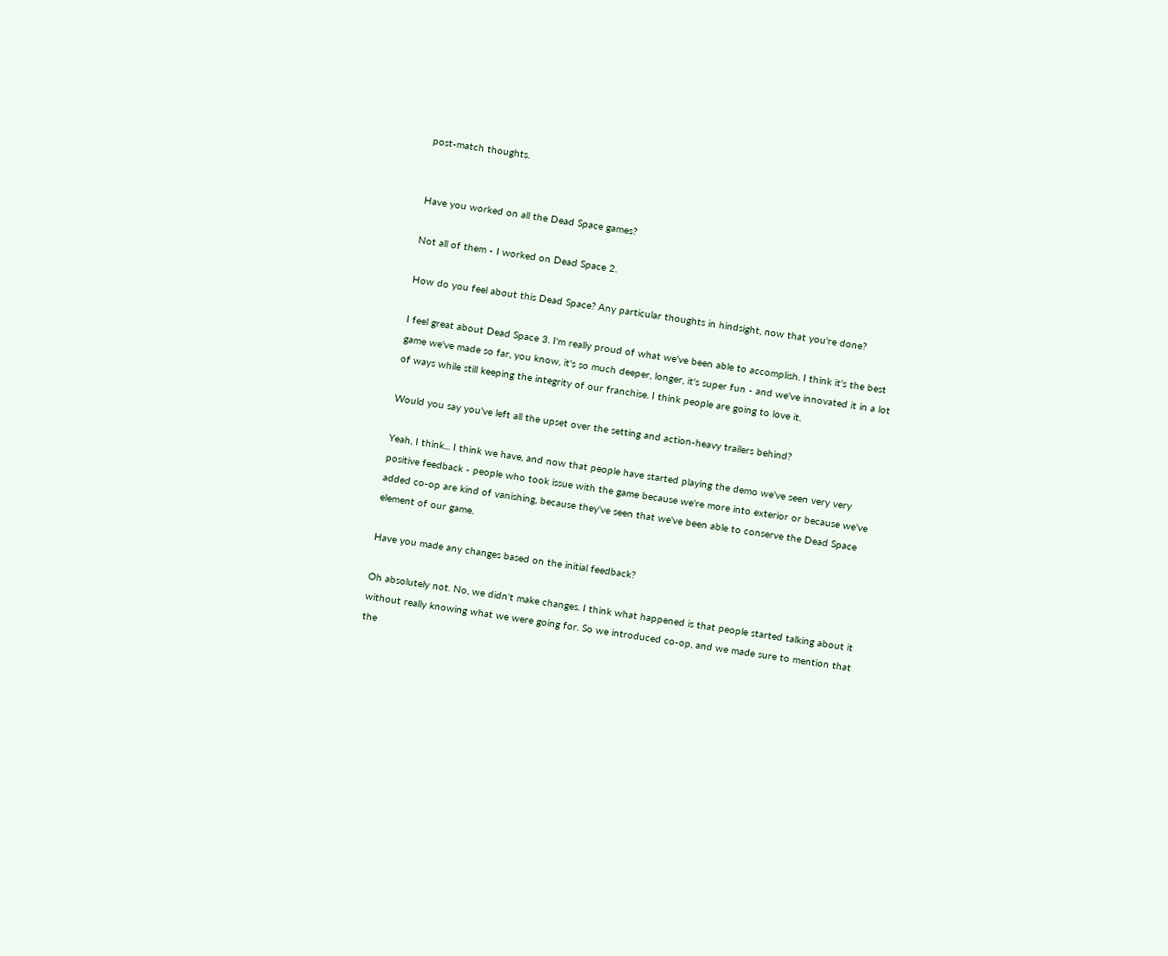post-match thoughts.


Have you worked on all the Dead Space games?

Not all of them - I worked on Dead Space 2.

How do you feel about this Dead Space? Any particular thoughts in hindsight, now that you're done?

I feel great about Dead Space 3. I'm really proud of what we've been able to accomplish. I think it's the best game we've made so far, you know, it's so much deeper, longer, it's super fun - and we've innovated it in a lot of ways while still keeping the integrity of our franchise. I think people are going to love it.

Would you say you've left all the upset over the setting and action-heavy trailers behind?

Yeah, I think... I think we have, and now that people have started playing the demo we've seen very very positive feedback - people who took issue with the game because we're more into exterior or because we've added co-op are kind of vanishing, because they've seen that we've been able to conserve the Dead Space element of our game.

Have you made any changes based on the initial feedback?

Oh absolutely not. No, we didn't make changes. I think what happened is that people started talking about it without really knowing what we were going for. So we introduced co-op, and we made sure to mention that the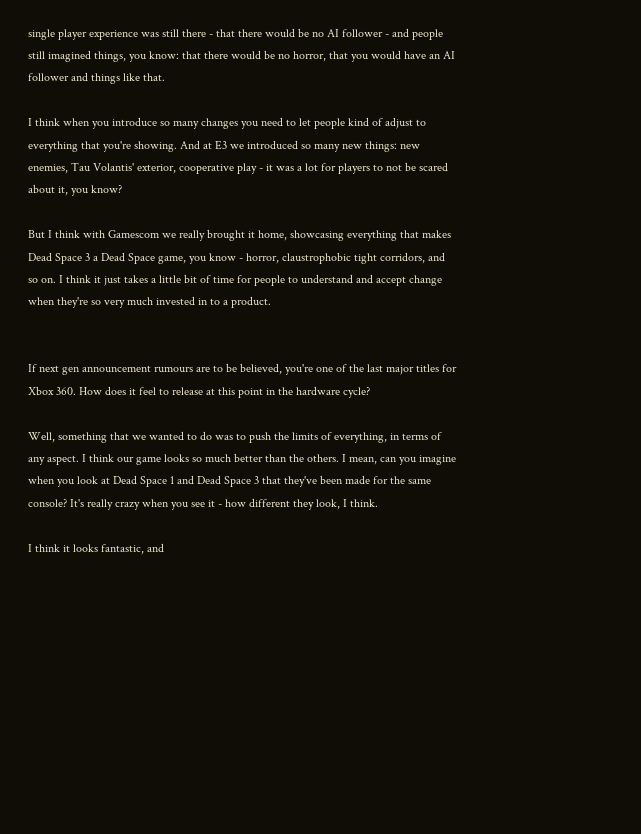single player experience was still there - that there would be no AI follower - and people still imagined things, you know: that there would be no horror, that you would have an AI follower and things like that.

I think when you introduce so many changes you need to let people kind of adjust to everything that you're showing. And at E3 we introduced so many new things: new enemies, Tau Volantis' exterior, cooperative play - it was a lot for players to not be scared about it, you know?

But I think with Gamescom we really brought it home, showcasing everything that makes Dead Space 3 a Dead Space game, you know - horror, claustrophobic tight corridors, and so on. I think it just takes a little bit of time for people to understand and accept change when they're so very much invested in to a product.


If next gen announcement rumours are to be believed, you're one of the last major titles for Xbox 360. How does it feel to release at this point in the hardware cycle?

Well, something that we wanted to do was to push the limits of everything, in terms of any aspect. I think our game looks so much better than the others. I mean, can you imagine when you look at Dead Space 1 and Dead Space 3 that they've been made for the same console? It's really crazy when you see it - how different they look, I think.

I think it looks fantastic, and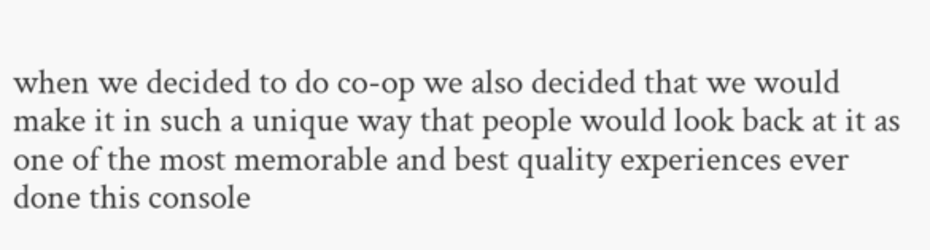when we decided to do co-op we also decided that we would make it in such a unique way that people would look back at it as one of the most memorable and best quality experiences ever done this console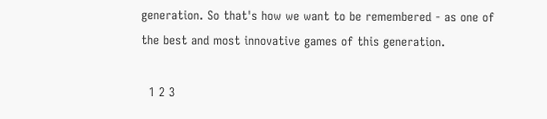generation. So that's how we want to be remembered - as one of the best and most innovative games of this generation.

  1 2 3